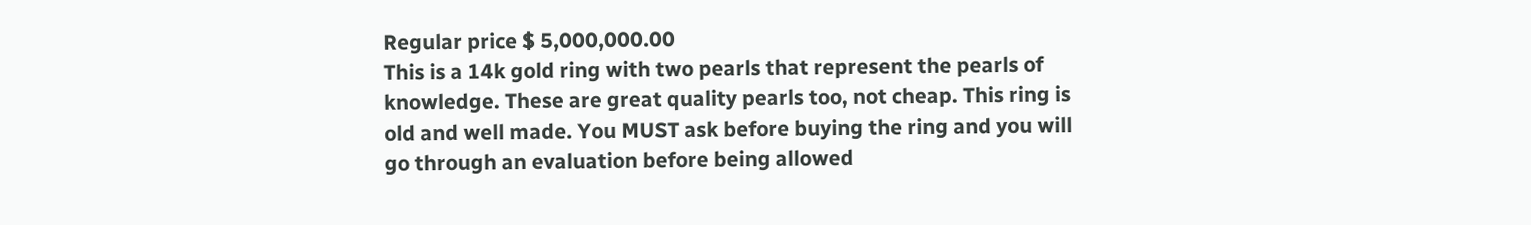Regular price $ 5,000,000.00
This is a 14k gold ring with two pearls that represent the pearls of knowledge. These are great quality pearls too, not cheap. This ring is old and well made. You MUST ask before buying the ring and you will go through an evaluation before being allowed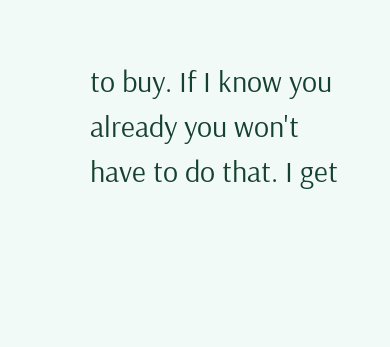to buy. If I know you already you won't have to do that. I get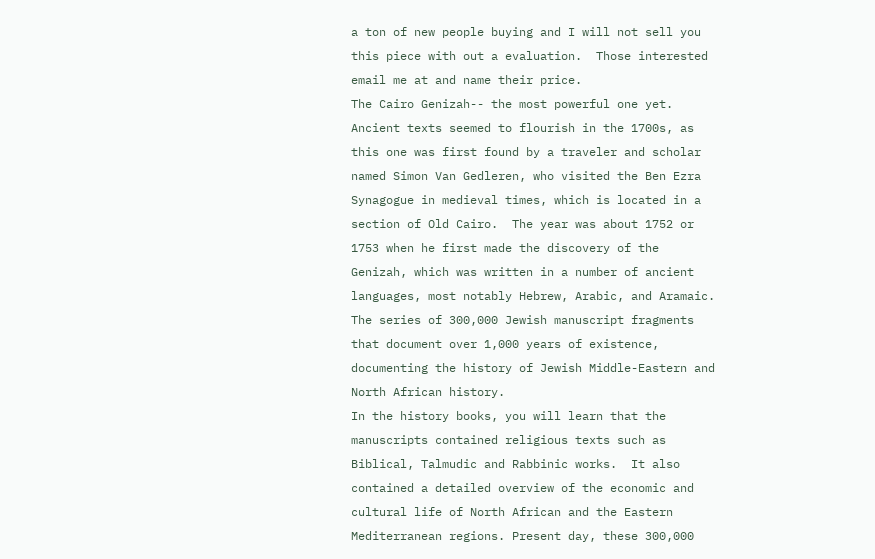a ton of new people buying and I will not sell you this piece with out a evaluation.  Those interested  email me at and name their price.
The Cairo Genizah-- the most powerful one yet.
Ancient texts seemed to flourish in the 1700s, as this one was first found by a traveler and scholar named Simon Van Gedleren, who visited the Ben Ezra Synagogue in medieval times, which is located in a section of Old Cairo.  The year was about 1752 or 1753 when he first made the discovery of the Genizah, which was written in a number of ancient languages, most notably Hebrew, Arabic, and Aramaic.  The series of 300,000 Jewish manuscript fragments that document over 1,000 years of existence, documenting the history of Jewish Middle-Eastern and North African history.
In the history books, you will learn that the manuscripts contained religious texts such as Biblical, Talmudic and Rabbinic works.  It also contained a detailed overview of the economic and cultural life of North African and the Eastern Mediterranean regions. Present day, these 300,000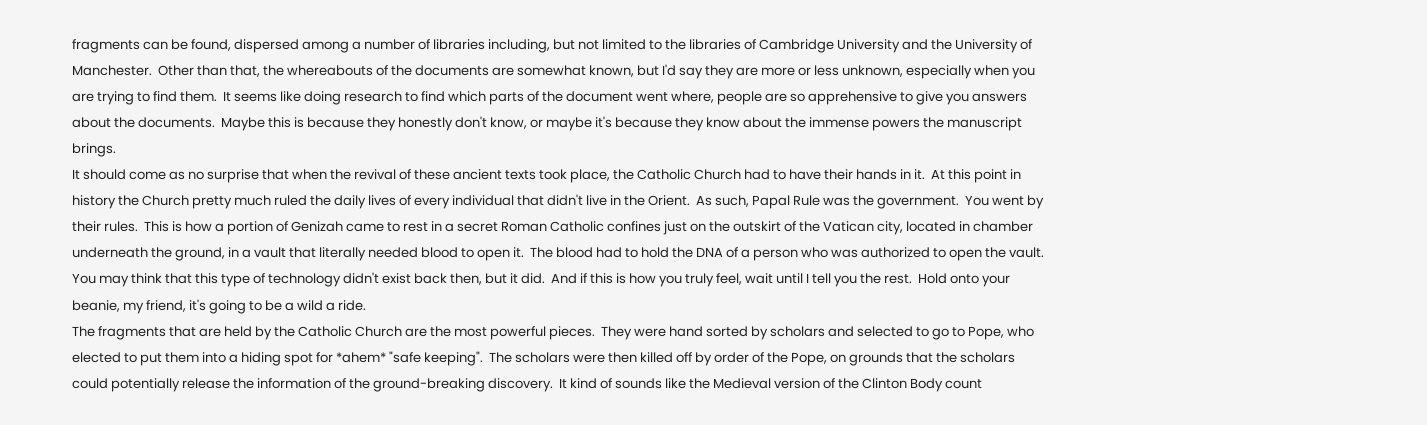fragments can be found, dispersed among a number of libraries including, but not limited to the libraries of Cambridge University and the University of Manchester.  Other than that, the whereabouts of the documents are somewhat known, but I'd say they are more or less unknown, especially when you are trying to find them.  It seems like doing research to find which parts of the document went where, people are so apprehensive to give you answers about the documents.  Maybe this is because they honestly don't know, or maybe it's because they know about the immense powers the manuscript brings.
It should come as no surprise that when the revival of these ancient texts took place, the Catholic Church had to have their hands in it.  At this point in history the Church pretty much ruled the daily lives of every individual that didn't live in the Orient.  As such, Papal Rule was the government.  You went by their rules.  This is how a portion of Genizah came to rest in a secret Roman Catholic confines just on the outskirt of the Vatican city, located in chamber underneath the ground, in a vault that literally needed blood to open it.  The blood had to hold the DNA of a person who was authorized to open the vault.  You may think that this type of technology didn't exist back then, but it did.  And if this is how you truly feel, wait until I tell you the rest.  Hold onto your beanie, my friend, it's going to be a wild a ride.
The fragments that are held by the Catholic Church are the most powerful pieces.  They were hand sorted by scholars and selected to go to Pope, who elected to put them into a hiding spot for *ahem* "safe keeping".  The scholars were then killed off by order of the Pope, on grounds that the scholars could potentially release the information of the ground-breaking discovery.  It kind of sounds like the Medieval version of the Clinton Body count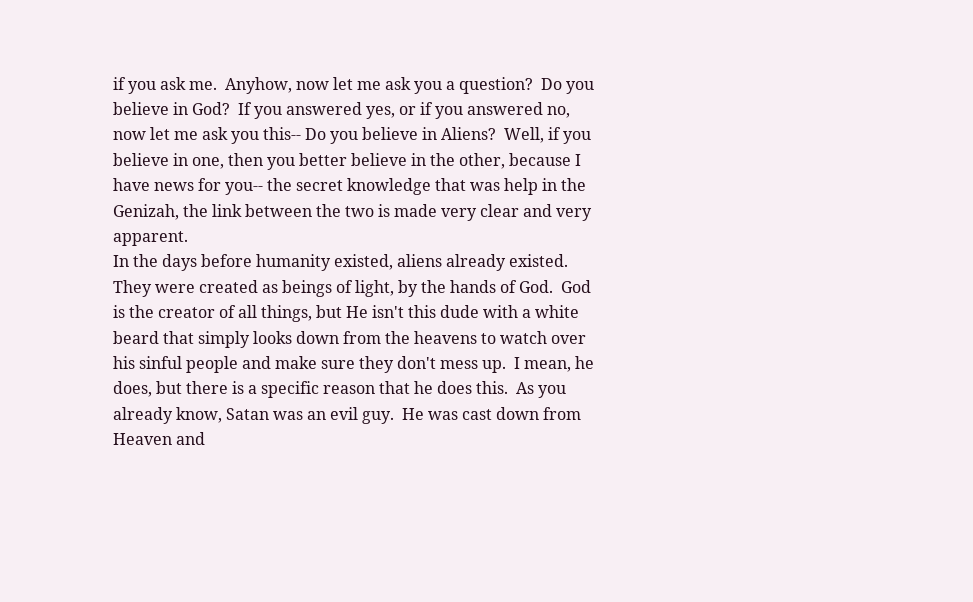if you ask me.  Anyhow, now let me ask you a question?  Do you believe in God?  If you answered yes, or if you answered no, now let me ask you this-- Do you believe in Aliens?  Well, if you believe in one, then you better believe in the other, because I have news for you-- the secret knowledge that was help in the Genizah, the link between the two is made very clear and very apparent.
In the days before humanity existed, aliens already existed.  They were created as beings of light, by the hands of God.  God is the creator of all things, but He isn't this dude with a white beard that simply looks down from the heavens to watch over his sinful people and make sure they don't mess up.  I mean, he does, but there is a specific reason that he does this.  As you already know, Satan was an evil guy.  He was cast down from Heaven and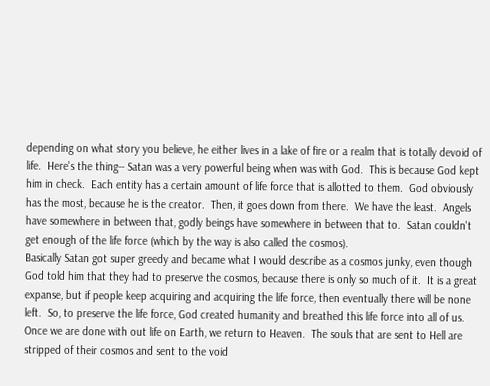depending on what story you believe, he either lives in a lake of fire or a realm that is totally devoid of life.  Here's the thing-- Satan was a very powerful being when was with God.  This is because God kept him in check.  Each entity has a certain amount of life force that is allotted to them.  God obviously has the most, because he is the creator.  Then, it goes down from there.  We have the least.  Angels have somewhere in between that, godly beings have somewhere in between that to.  Satan couldn't get enough of the life force (which by the way is also called the cosmos).
Basically Satan got super greedy and became what I would describe as a cosmos junky, even though God told him that they had to preserve the cosmos, because there is only so much of it.  It is a great expanse, but if people keep acquiring and acquiring the life force, then eventually there will be none left.  So, to preserve the life force, God created humanity and breathed this life force into all of us.  Once we are done with out life on Earth, we return to Heaven.  The souls that are sent to Hell are stripped of their cosmos and sent to the void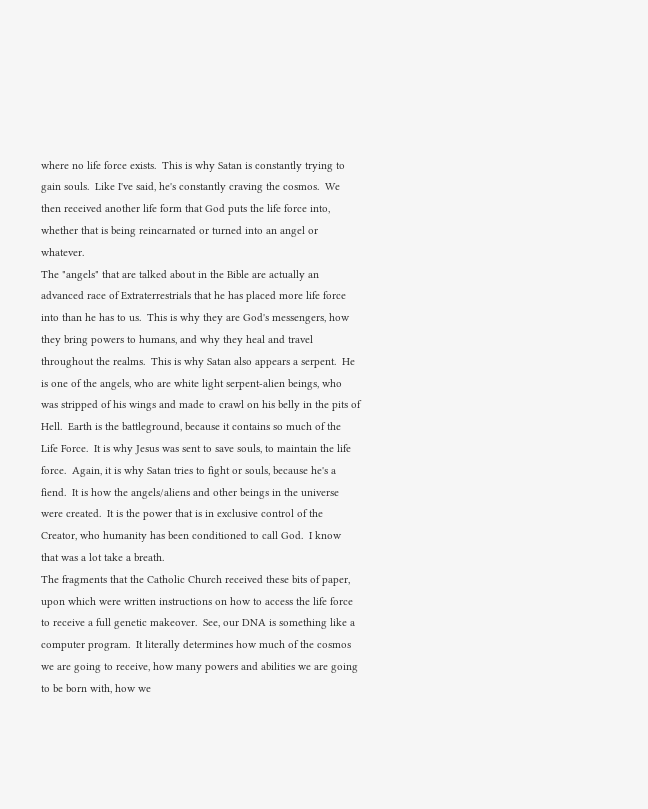where no life force exists.  This is why Satan is constantly trying to gain souls.  Like I've said, he's constantly craving the cosmos.  We then received another life form that God puts the life force into, whether that is being reincarnated or turned into an angel or whatever.
The "angels" that are talked about in the Bible are actually an advanced race of Extraterrestrials that he has placed more life force into than he has to us.  This is why they are God's messengers, how they bring powers to humans, and why they heal and travel throughout the realms.  This is why Satan also appears a serpent.  He is one of the angels, who are white light serpent-alien beings, who was stripped of his wings and made to crawl on his belly in the pits of Hell.  Earth is the battleground, because it contains so much of the Life Force.  It is why Jesus was sent to save souls, to maintain the life force.  Again, it is why Satan tries to fight or souls, because he's a fiend.  It is how the angels/aliens and other beings in the universe were created.  It is the power that is in exclusive control of the Creator, who humanity has been conditioned to call God.  I know that was a lot take a breath.
The fragments that the Catholic Church received these bits of paper, upon which were written instructions on how to access the life force to receive a full genetic makeover.  See, our DNA is something like a computer program.  It literally determines how much of the cosmos we are going to receive, how many powers and abilities we are going to be born with, how we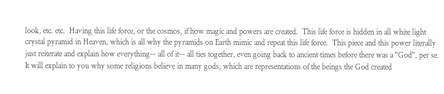look, etc. etc.  Having this life force, or the cosmos, if how magic and powers are created.  This life force is hidden in all white light crystal pyramid in Heaven, which is all why the pyramids on Earth mimic and repeat this life force.  This piece and this power literally just reiterate and explain how everything-- all of it-- all ties together, even going back to ancient times before there was a "God", per se.  It will explain to you why some religions believe in many gods, which are representations of the beings the God created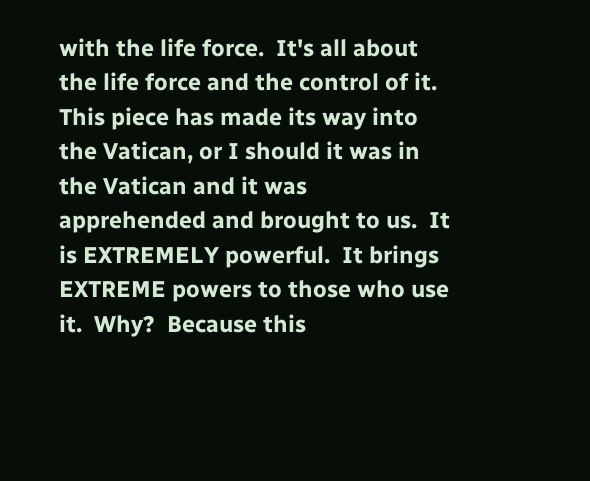with the life force.  It's all about the life force and the control of it.
This piece has made its way into the Vatican, or I should it was in the Vatican and it was apprehended and brought to us.  It is EXTREMELY powerful.  It brings EXTREME powers to those who use it.  Why?  Because this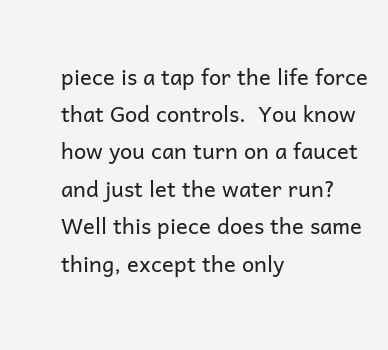piece is a tap for the life force that God controls.  You know how you can turn on a faucet and just let the water run?  Well this piece does the same thing, except the only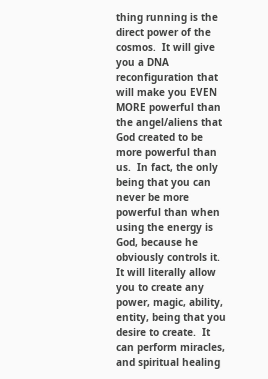thing running is the direct power of the cosmos.  It will give you a DNA reconfiguration that will make you EVEN MORE powerful than the angel/aliens that God created to be more powerful than us.  In fact, the only being that you can never be more powerful than when using the energy is God, because he obviously controls it.  It will literally allow you to create any power, magic, ability, entity, being that you desire to create.  It can perform miracles, and spiritual healing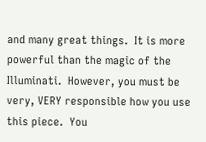and many great things.  It is more powerful than the magic of the Illuminati.  However, you must be very, VERY responsible how you use this piece.  You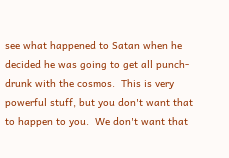see what happened to Satan when he decided he was going to get all punch-drunk with the cosmos.  This is very powerful stuff, but you don't want that to happen to you.  We don't want that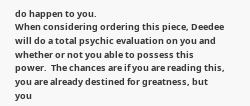do happen to you.
When considering ordering this piece, Deedee will do a total psychic evaluation on you and whether or not you able to possess this power.  The chances are if you are reading this, you are already destined for greatness, but you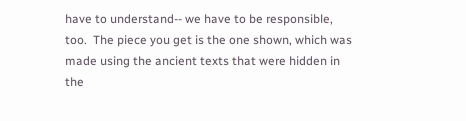have to understand-- we have to be responsible, too.  The piece you get is the one shown, which was made using the ancient texts that were hidden in the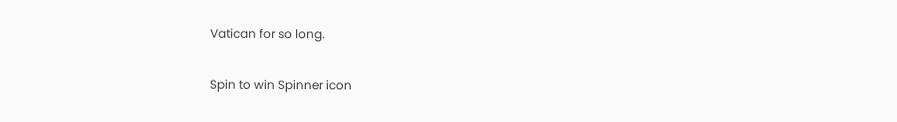Vatican for so long.

Spin to win Spinner icon